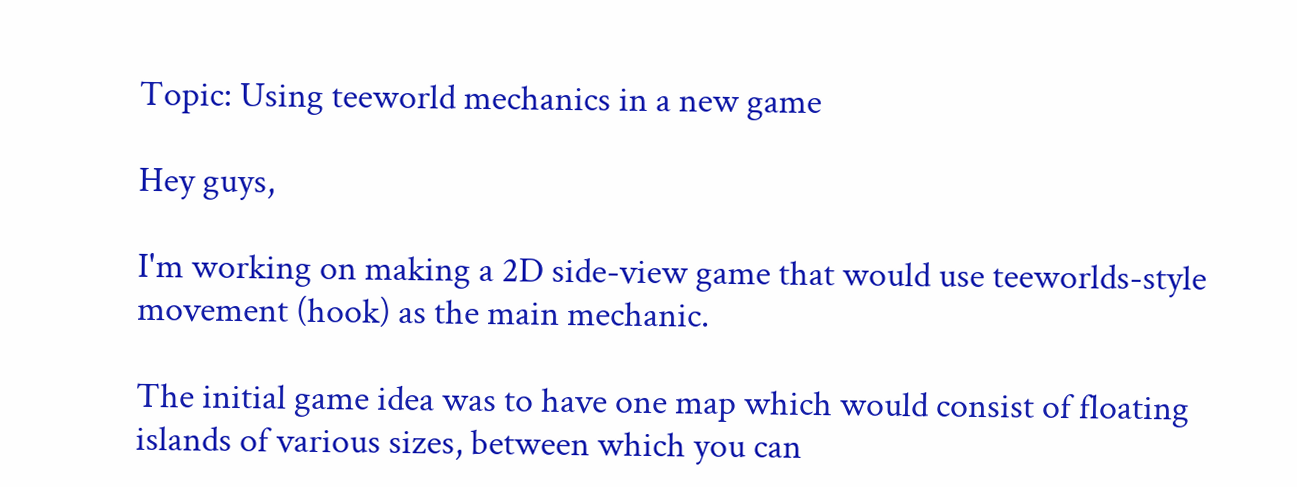Topic: Using teeworld mechanics in a new game

Hey guys,

I'm working on making a 2D side-view game that would use teeworlds-style movement (hook) as the main mechanic.

The initial game idea was to have one map which would consist of floating islands of various sizes, between which you can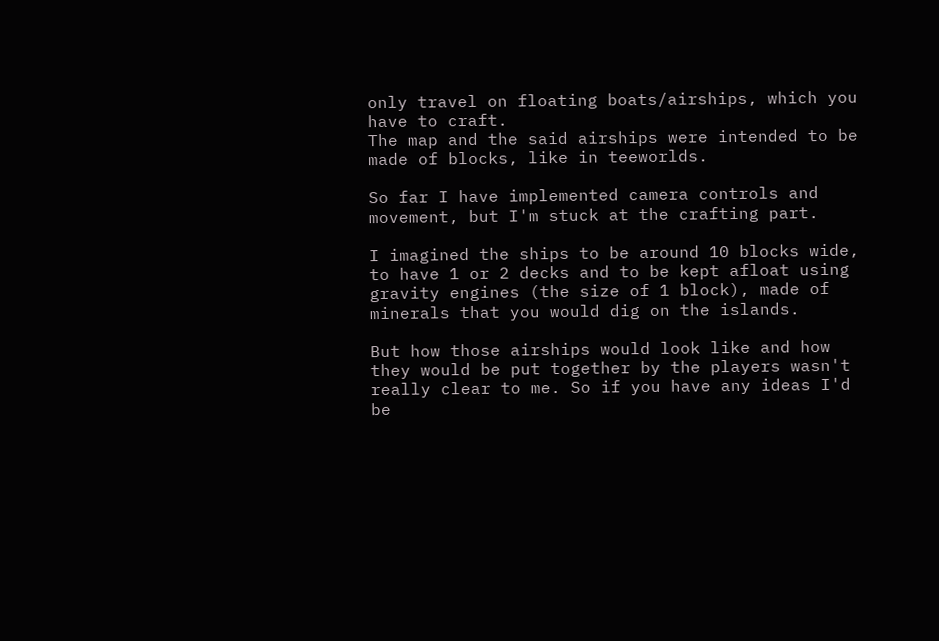only travel on floating boats/airships, which you have to craft.
The map and the said airships were intended to be made of blocks, like in teeworlds.

So far I have implemented camera controls and movement, but I'm stuck at the crafting part.

I imagined the ships to be around 10 blocks wide, to have 1 or 2 decks and to be kept afloat using gravity engines (the size of 1 block), made of minerals that you would dig on the islands.

But how those airships would look like and how they would be put together by the players wasn't really clear to me. So if you have any ideas I'd be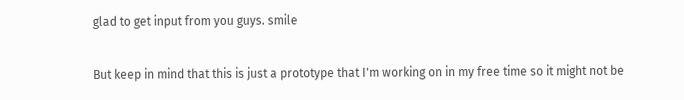glad to get input from you guys. smile

But keep in mind that this is just a prototype that I'm working on in my free time so it might not be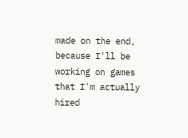made on the end, because I'll be working on games that I'm actually hired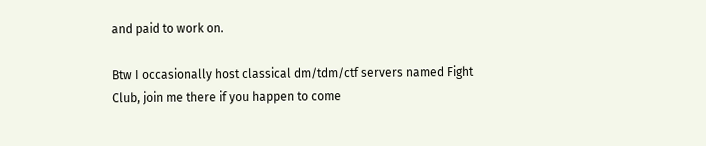and paid to work on.

Btw I occasionally host classical dm/tdm/ctf servers named Fight Club, join me there if you happen to come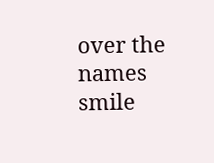over the names smile